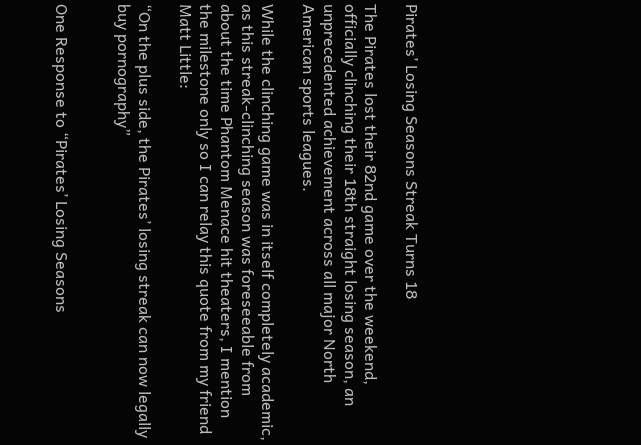Pirates’ Losing Seasons Streak Turns 18

The Pirates lost their 82nd game over the weekend, officially clinching their 18th straight losing season, an unprecedented achievement across all major North American sports leagues.

While the clinching game was in itself completely academic, as this streak-clinching season was foreseeable from about the time Phantom Menace hit theaters, I mention the milestone only so I can relay this quote from my friend Matt Little:

“On the plus side, the Pirates’ losing streak can now legally buy pornography”


One Response to “Pirates’ Losing Seasons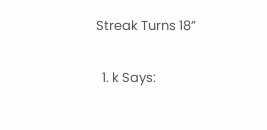Streak Turns 18”

  1. k Says: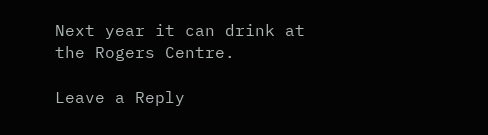Next year it can drink at the Rogers Centre.

Leave a Reply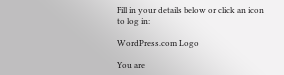Fill in your details below or click an icon to log in:

WordPress.com Logo

You are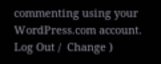commenting using your WordPress.com account. Log Out /  Change )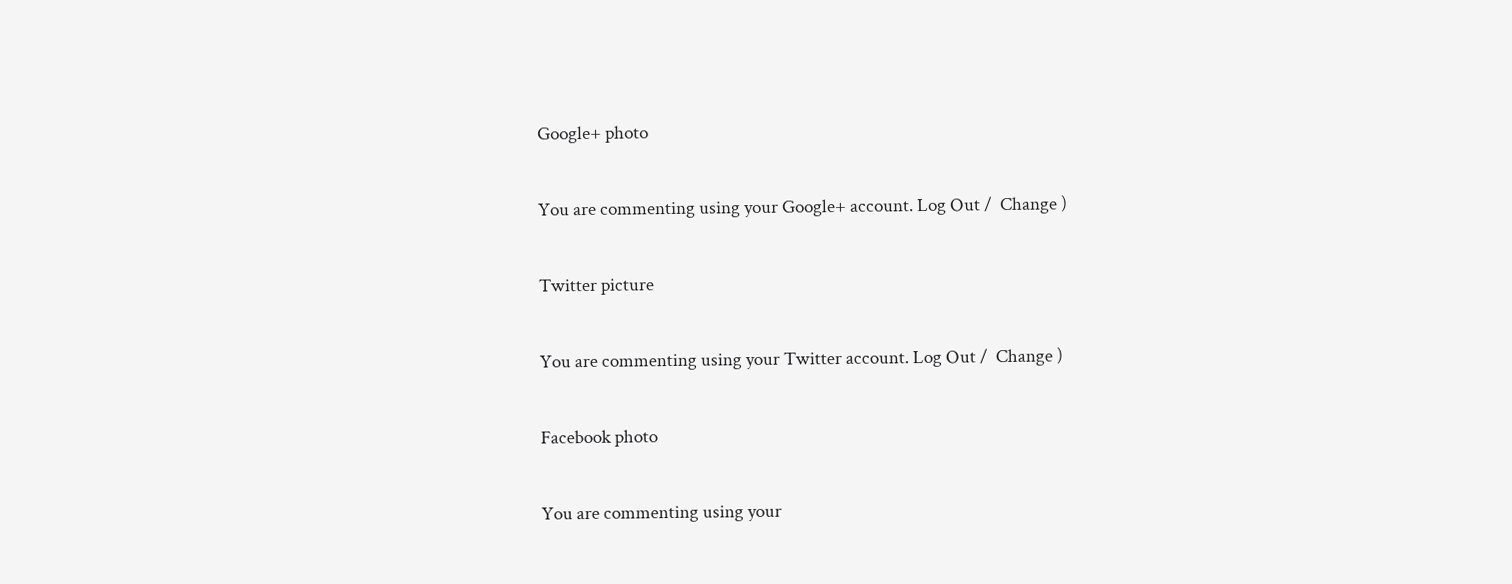Google+ photo

You are commenting using your Google+ account. Log Out /  Change )

Twitter picture

You are commenting using your Twitter account. Log Out /  Change )

Facebook photo

You are commenting using your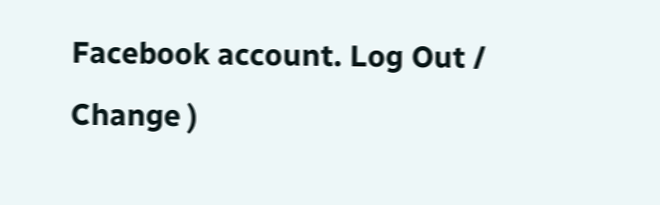Facebook account. Log Out /  Change )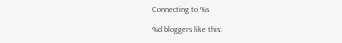Connecting to %s

%d bloggers like this: